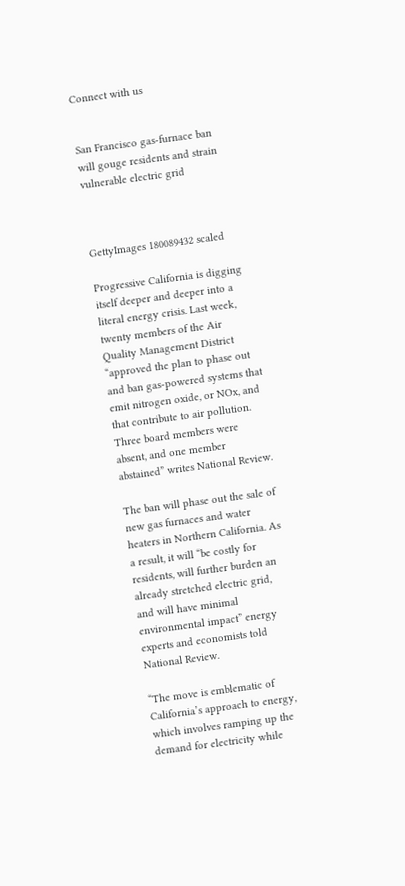Connect with us


San Francisco gas-furnace ban will gouge residents and strain vulnerable electric grid



GettyImages 180089432 scaled

Progressive California is digging itself deeper and deeper into a literal energy crisis. Last week, twenty members of the Air Quality Management District “approved the plan to phase out and ban gas-powered systems that emit nitrogen oxide, or NOx, and that contribute to air pollution. Three board members were absent, and one member abstained” writes National Review.

The ban will phase out the sale of new gas furnaces and water heaters in Northern California. As a result, it will “be costly for residents, will further burden an already stretched electric grid, and will have minimal environmental impact” energy experts and economists told National Review.

“The move is emblematic of California’s approach to energy, which involves ramping up the demand for electricity while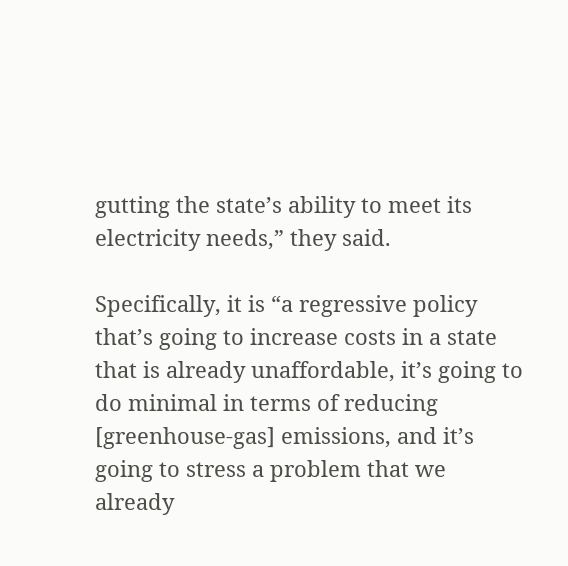gutting the state’s ability to meet its electricity needs,” they said.

Specifically, it is “a regressive policy that’s going to increase costs in a state that is already unaffordable, it’s going to do minimal in terms of reducing [greenhouse-gas] emissions, and it’s going to stress a problem that we already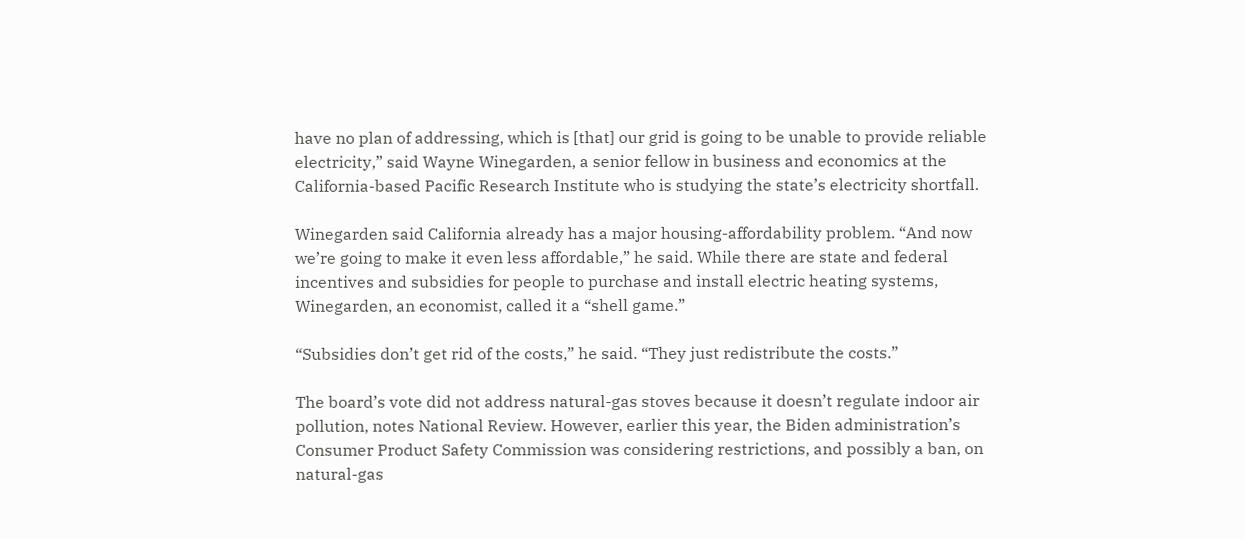have no plan of addressing, which is [that] our grid is going to be unable to provide reliable electricity,” said Wayne Winegarden, a senior fellow in business and economics at the California-based Pacific Research Institute who is studying the state’s electricity shortfall.

Winegarden said California already has a major housing-affordability problem. “And now we’re going to make it even less affordable,” he said. While there are state and federal incentives and subsidies for people to purchase and install electric heating systems, Winegarden, an economist, called it a “shell game.”

“Subsidies don’t get rid of the costs,” he said. “They just redistribute the costs.”

The board’s vote did not address natural-gas stoves because it doesn’t regulate indoor air pollution, notes National Review. However, earlier this year, the Biden administration’s Consumer Product Safety Commission was considering restrictions, and possibly a ban, on natural-gas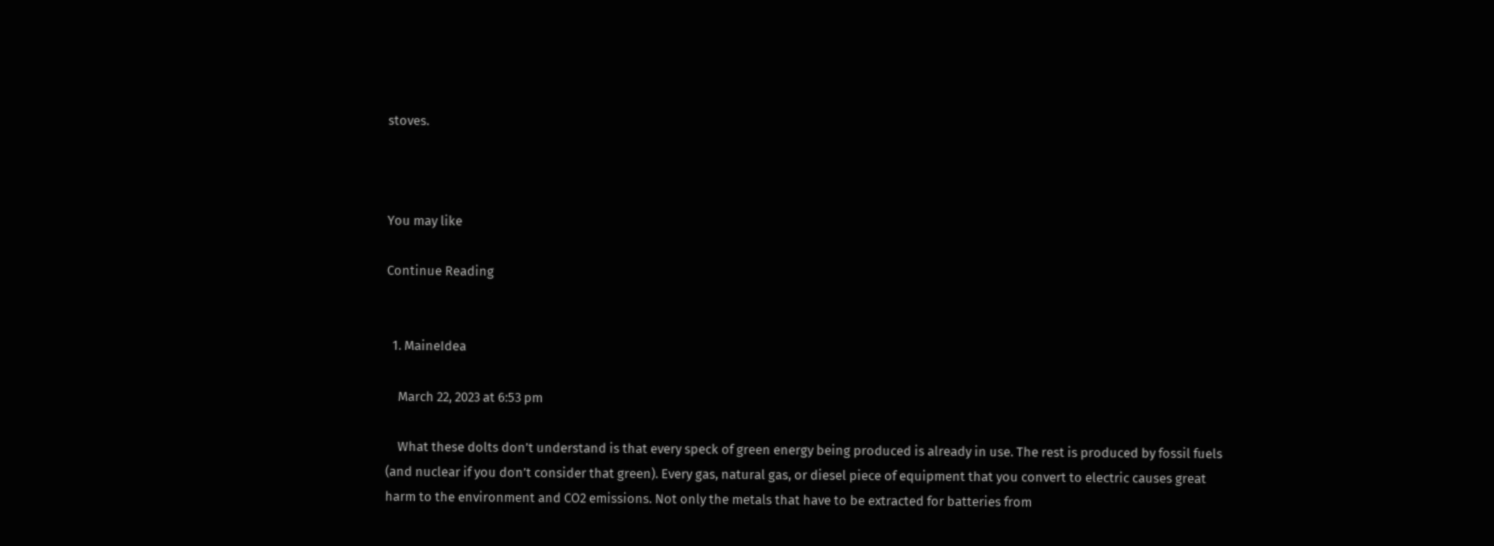stoves.



You may like

Continue Reading


  1. MaineIdea

    March 22, 2023 at 6:53 pm

    What these dolts don’t understand is that every speck of green energy being produced is already in use. The rest is produced by fossil fuels (and nuclear if you don’t consider that green). Every gas, natural gas, or diesel piece of equipment that you convert to electric causes great harm to the environment and CO2 emissions. Not only the metals that have to be extracted for batteries from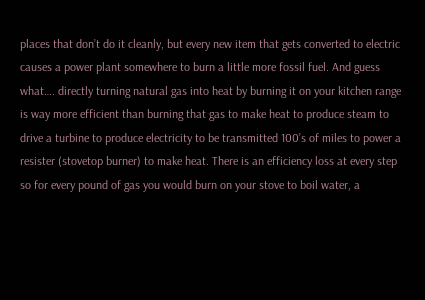places that don’t do it cleanly, but every new item that gets converted to electric causes a power plant somewhere to burn a little more fossil fuel. And guess what…. directly turning natural gas into heat by burning it on your kitchen range is way more efficient than burning that gas to make heat to produce steam to drive a turbine to produce electricity to be transmitted 100’s of miles to power a resister (stovetop burner) to make heat. There is an efficiency loss at every step so for every pound of gas you would burn on your stove to boil water, a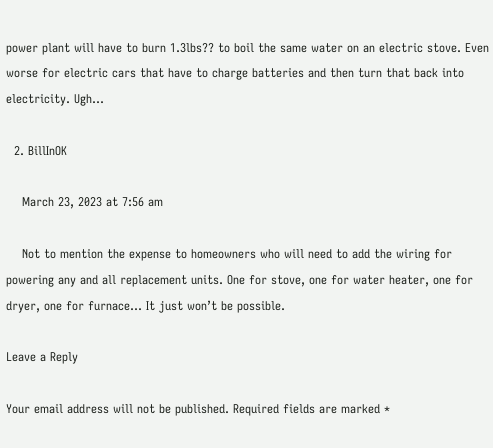power plant will have to burn 1.3lbs?? to boil the same water on an electric stove. Even worse for electric cars that have to charge batteries and then turn that back into electricity. Ugh…

  2. BillInOK

    March 23, 2023 at 7:56 am

    Not to mention the expense to homeowners who will need to add the wiring for powering any and all replacement units. One for stove, one for water heater, one for dryer, one for furnace… It just won’t be possible.

Leave a Reply

Your email address will not be published. Required fields are marked *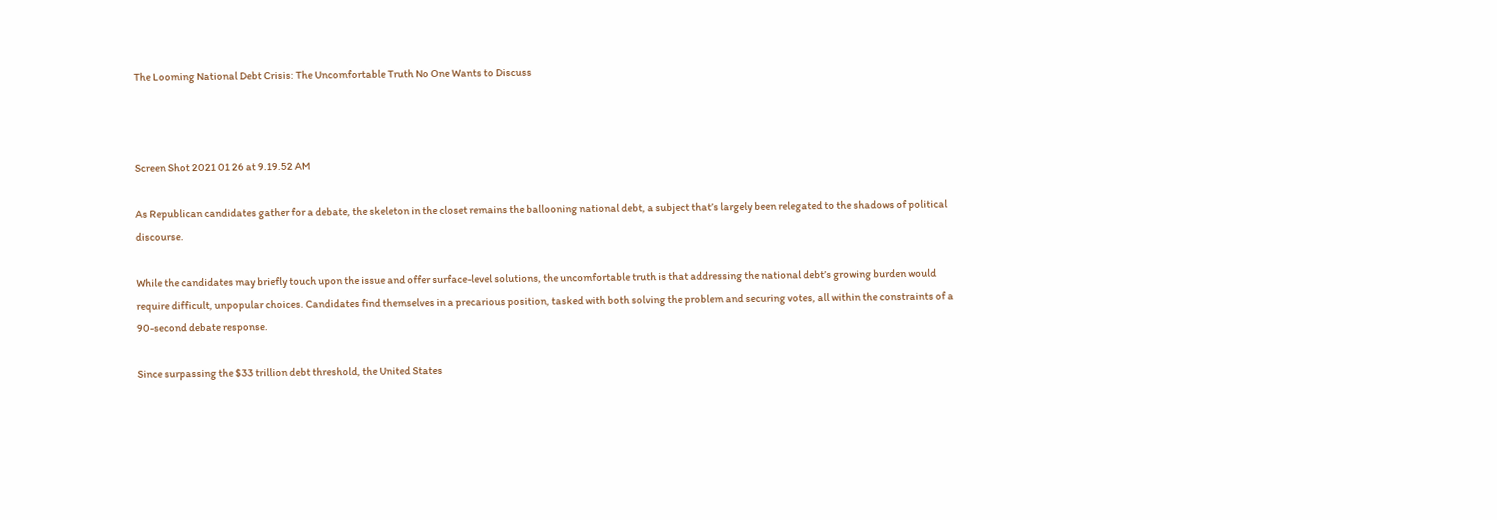The Looming National Debt Crisis: The Uncomfortable Truth No One Wants to Discuss



Screen Shot 2021 01 26 at 9.19.52 AM

As Republican candidates gather for a debate, the skeleton in the closet remains the ballooning national debt, a subject that’s largely been relegated to the shadows of political discourse.

While the candidates may briefly touch upon the issue and offer surface-level solutions, the uncomfortable truth is that addressing the national debt’s growing burden would require difficult, unpopular choices. Candidates find themselves in a precarious position, tasked with both solving the problem and securing votes, all within the constraints of a 90-second debate response.

Since surpassing the $33 trillion debt threshold, the United States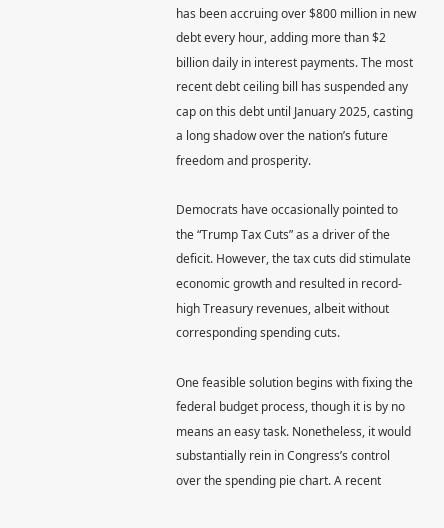has been accruing over $800 million in new debt every hour, adding more than $2 billion daily in interest payments. The most recent debt ceiling bill has suspended any cap on this debt until January 2025, casting a long shadow over the nation’s future freedom and prosperity.

Democrats have occasionally pointed to the “Trump Tax Cuts” as a driver of the deficit. However, the tax cuts did stimulate economic growth and resulted in record-high Treasury revenues, albeit without corresponding spending cuts.

One feasible solution begins with fixing the federal budget process, though it is by no means an easy task. Nonetheless, it would substantially rein in Congress’s control over the spending pie chart. A recent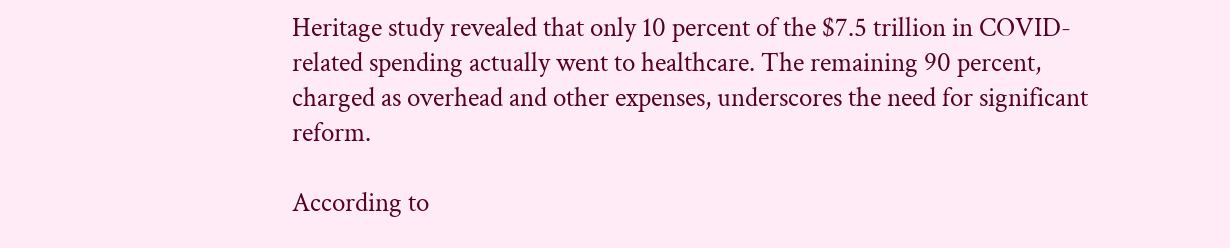Heritage study revealed that only 10 percent of the $7.5 trillion in COVID-related spending actually went to healthcare. The remaining 90 percent, charged as overhead and other expenses, underscores the need for significant reform.

According to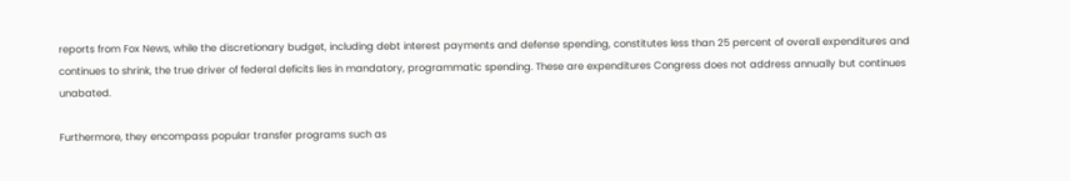reports from Fox News, while the discretionary budget, including debt interest payments and defense spending, constitutes less than 25 percent of overall expenditures and continues to shrink, the true driver of federal deficits lies in mandatory, programmatic spending. These are expenditures Congress does not address annually but continues unabated.

Furthermore, they encompass popular transfer programs such as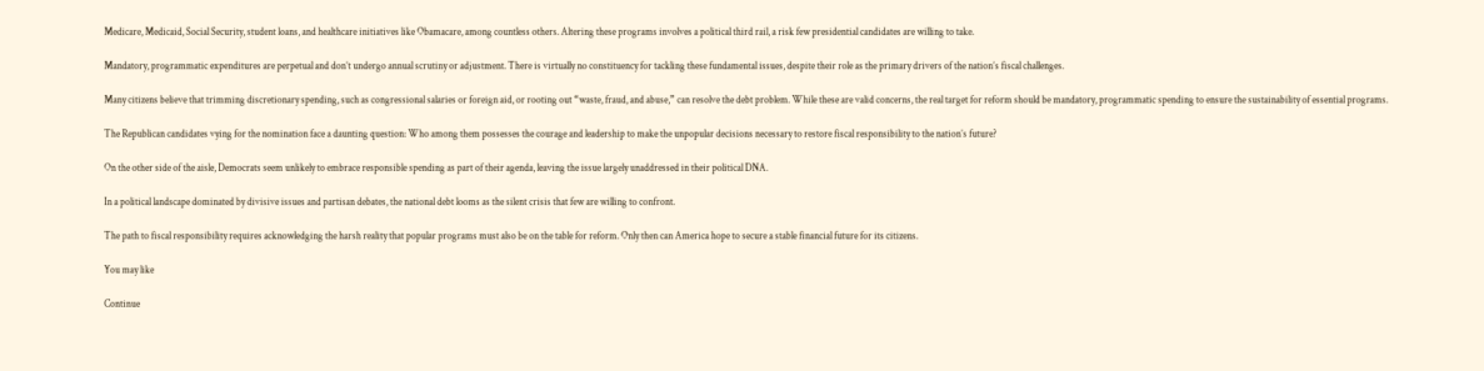Medicare, Medicaid, Social Security, student loans, and healthcare initiatives like Obamacare, among countless others. Altering these programs involves a political third rail, a risk few presidential candidates are willing to take.

Mandatory, programmatic expenditures are perpetual and don’t undergo annual scrutiny or adjustment. There is virtually no constituency for tackling these fundamental issues, despite their role as the primary drivers of the nation’s fiscal challenges.

Many citizens believe that trimming discretionary spending, such as congressional salaries or foreign aid, or rooting out “waste, fraud, and abuse,” can resolve the debt problem. While these are valid concerns, the real target for reform should be mandatory, programmatic spending to ensure the sustainability of essential programs.

The Republican candidates vying for the nomination face a daunting question: Who among them possesses the courage and leadership to make the unpopular decisions necessary to restore fiscal responsibility to the nation’s future?

On the other side of the aisle, Democrats seem unlikely to embrace responsible spending as part of their agenda, leaving the issue largely unaddressed in their political DNA.

In a political landscape dominated by divisive issues and partisan debates, the national debt looms as the silent crisis that few are willing to confront.

The path to fiscal responsibility requires acknowledging the harsh reality that popular programs must also be on the table for reform. Only then can America hope to secure a stable financial future for its citizens.

You may like

Continue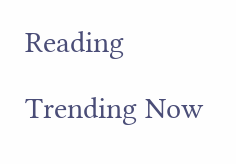Reading

Trending Now